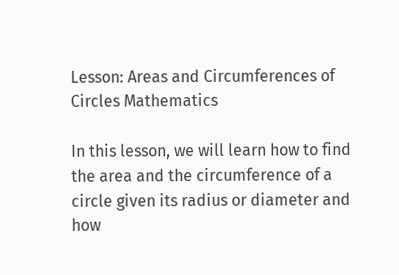Lesson: Areas and Circumferences of Circles Mathematics

In this lesson, we will learn how to find the area and the circumference of a circle given its radius or diameter and how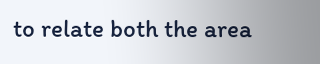to relate both the area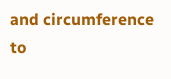and circumference to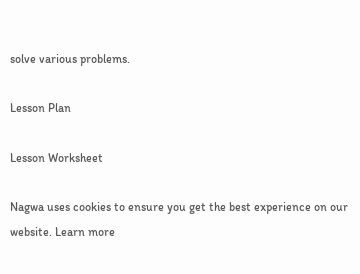solve various problems.

Lesson Plan

Lesson Worksheet

Nagwa uses cookies to ensure you get the best experience on our website. Learn more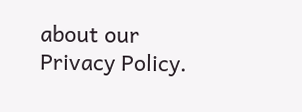about our Privacy Policy.